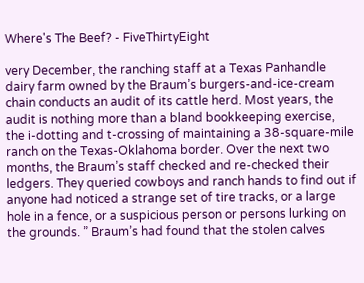Where's The Beef? - FiveThirtyEight

very December, the ranching staff at a Texas Panhandle dairy farm owned by the Braum’s burgers-and-ice-cream chain conducts an audit of its cattle herd. Most years, the audit is nothing more than a bland bookkeeping exercise, the i-dotting and t-crossing of maintaining a 38-square-mile ranch on the Texas-Oklahoma border. Over the next two months, the Braum’s staff checked and re-checked their ledgers. They queried cowboys and ranch hands to find out if anyone had noticed a strange set of tire tracks, or a large hole in a fence, or a suspicious person or persons lurking on the grounds. ” Braum’s had found that the stolen calves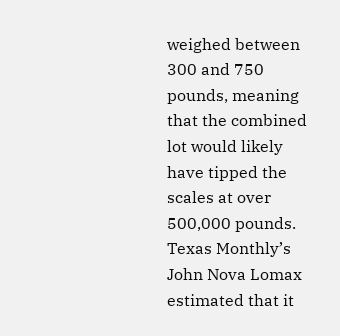weighed between 300 and 750 pounds, meaning that the combined lot would likely have tipped the scales at over 500,000 pounds. Texas Monthly’s John Nova Lomax estimated that it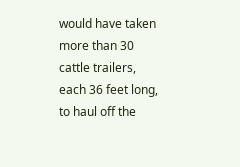would have taken more than 30 cattle trailers, each 36 feet long, to haul off the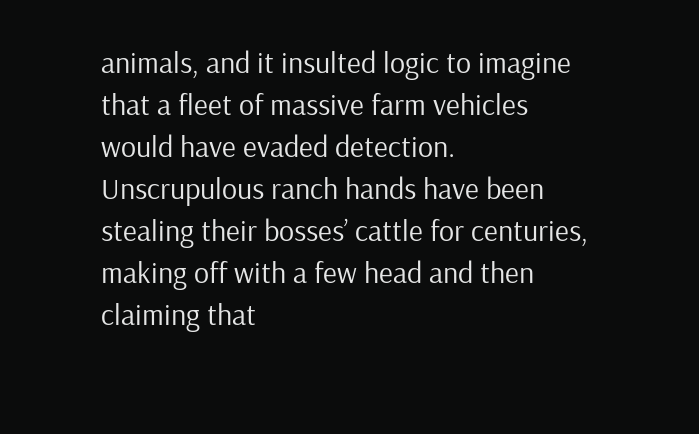animals, and it insulted logic to imagine that a fleet of massive farm vehicles would have evaded detection. Unscrupulous ranch hands have been stealing their bosses’ cattle for centuries, making off with a few head and then claiming that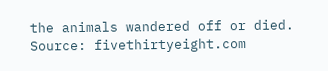the animals wandered off or died. Source: fivethirtyeight.com